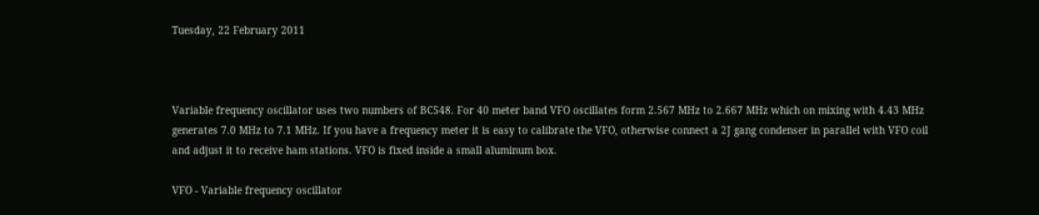Tuesday, 22 February 2011



Variable frequency oscillator uses two numbers of BC548. For 40 meter band VFO oscillates form 2.567 MHz to 2.667 MHz which on mixing with 4.43 MHz generates 7.0 MHz to 7.1 MHz. If you have a frequency meter it is easy to calibrate the VFO, otherwise connect a 2J gang condenser in parallel with VFO coil and adjust it to receive ham stations. VFO is fixed inside a small aluminum box.

VFO - Variable frequency oscillator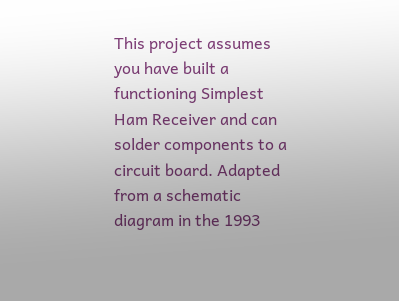This project assumes you have built a functioning Simplest Ham Receiver and can solder components to a circuit board. Adapted from a schematic diagram in the 1993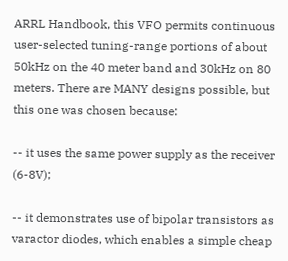ARRL Handbook, this VFO permits continuous user-selected tuning-range portions of about 50kHz on the 40 meter band and 30kHz on 80 meters. There are MANY designs possible, but this one was chosen because:

-- it uses the same power supply as the receiver (6-8V);

-- it demonstrates use of bipolar transistors as varactor diodes, which enables a simple cheap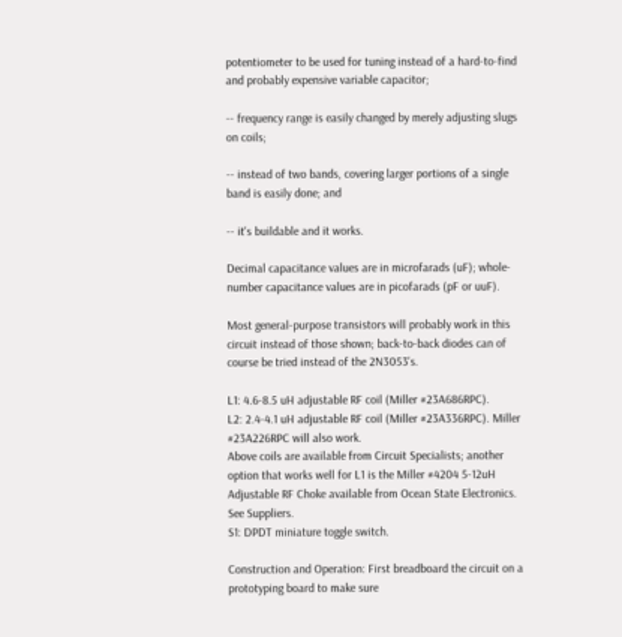potentiometer to be used for tuning instead of a hard-to-find and probably expensive variable capacitor;

-- frequency range is easily changed by merely adjusting slugs on coils;

-- instead of two bands, covering larger portions of a single band is easily done; and

-- it's buildable and it works.

Decimal capacitance values are in microfarads (uF); whole-number capacitance values are in picofarads (pF or uuF).

Most general-purpose transistors will probably work in this circuit instead of those shown; back-to-back diodes can of course be tried instead of the 2N3053's.

L1: 4.6-8.5 uH adjustable RF coil (Miller #23A686RPC).
L2: 2.4-4.1 uH adjustable RF coil (Miller #23A336RPC). Miller #23A226RPC will also work.
Above coils are available from Circuit Specialists; another option that works well for L1 is the Miller #4204 5-12uH Adjustable RF Choke available from Ocean State Electronics. See Suppliers.
S1: DPDT miniature toggle switch.

Construction and Operation: First breadboard the circuit on a prototyping board to make sure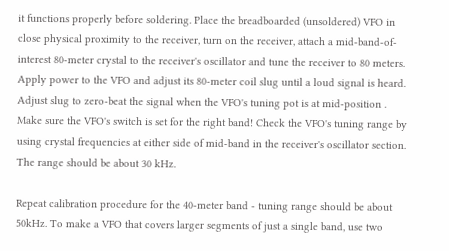it functions properly before soldering. Place the breadboarded (unsoldered) VFO in close physical proximity to the receiver, turn on the receiver, attach a mid-band-of-interest 80-meter crystal to the receiver's oscillator and tune the receiver to 80 meters. Apply power to the VFO and adjust its 80-meter coil slug until a loud signal is heard. Adjust slug to zero-beat the signal when the VFO's tuning pot is at mid-position . Make sure the VFO's switch is set for the right band! Check the VFO's tuning range by using crystal frequencies at either side of mid-band in the receiver's oscillator section. The range should be about 30 kHz.

Repeat calibration procedure for the 40-meter band - tuning range should be about 50kHz. To make a VFO that covers larger segments of just a single band, use two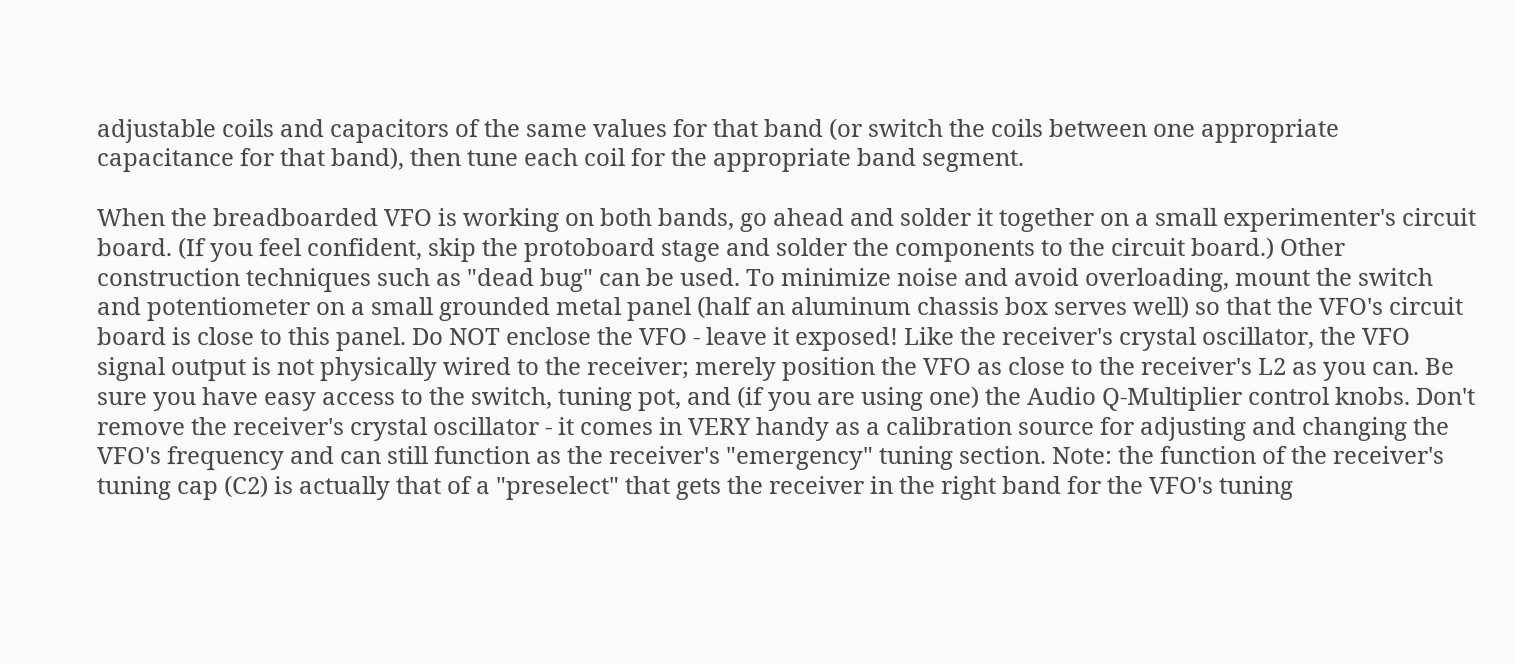adjustable coils and capacitors of the same values for that band (or switch the coils between one appropriate capacitance for that band), then tune each coil for the appropriate band segment.

When the breadboarded VFO is working on both bands, go ahead and solder it together on a small experimenter's circuit board. (If you feel confident, skip the protoboard stage and solder the components to the circuit board.) Other construction techniques such as "dead bug" can be used. To minimize noise and avoid overloading, mount the switch and potentiometer on a small grounded metal panel (half an aluminum chassis box serves well) so that the VFO's circuit board is close to this panel. Do NOT enclose the VFO - leave it exposed! Like the receiver's crystal oscillator, the VFO signal output is not physically wired to the receiver; merely position the VFO as close to the receiver's L2 as you can. Be sure you have easy access to the switch, tuning pot, and (if you are using one) the Audio Q-Multiplier control knobs. Don't remove the receiver's crystal oscillator - it comes in VERY handy as a calibration source for adjusting and changing the VFO's frequency and can still function as the receiver's "emergency" tuning section. Note: the function of the receiver's tuning cap (C2) is actually that of a "preselect" that gets the receiver in the right band for the VFO's tuning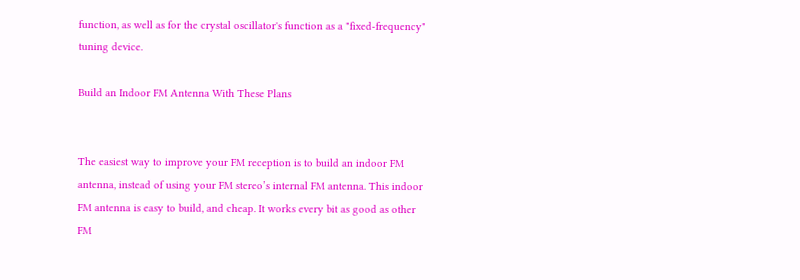function, as well as for the crystal oscillator's function as a "fixed-frequency" tuning device.

Build an Indoor FM Antenna With These Plans


The easiest way to improve your FM reception is to build an indoor FM antenna, instead of using your FM stereo’s internal FM antenna. This indoor FM antenna is easy to build, and cheap. It works every bit as good as other FM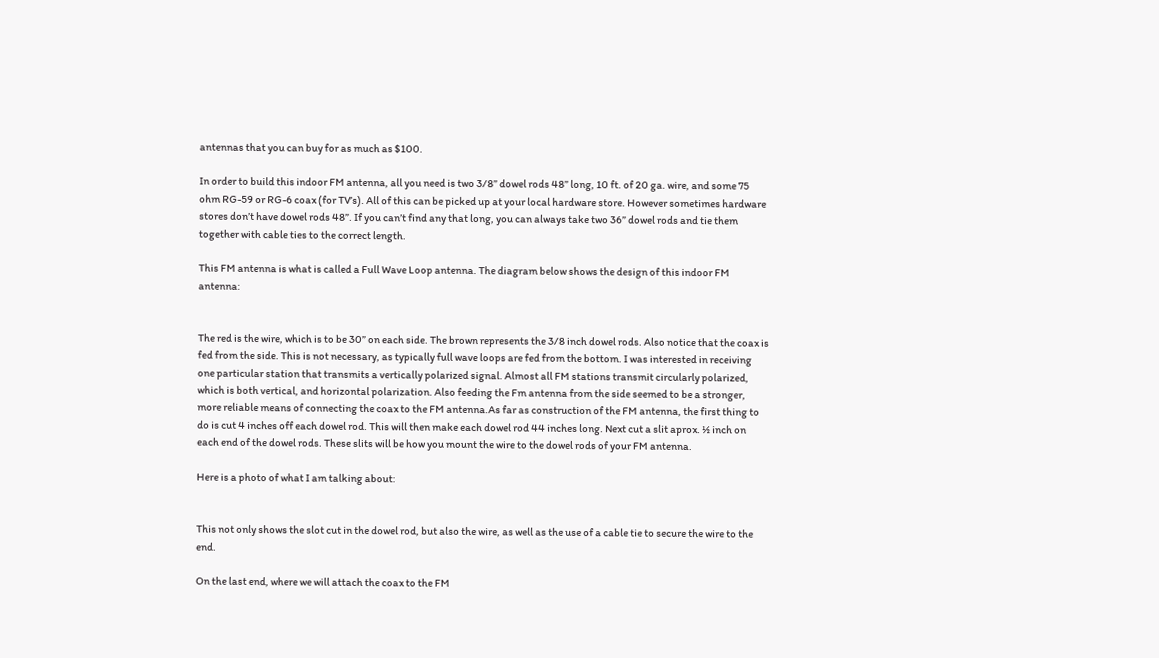antennas that you can buy for as much as $100.

In order to build this indoor FM antenna, all you need is two 3/8” dowel rods 48” long, 10 ft. of 20 ga. wire, and some 75 ohm RG-59 or RG-6 coax (for TV’s). All of this can be picked up at your local hardware store. However sometimes hardware stores don’t have dowel rods 48”. If you can’t find any that long, you can always take two 36” dowel rods and tie them together with cable ties to the correct length.

This FM antenna is what is called a Full Wave Loop antenna. The diagram below shows the design of this indoor FM antenna:


The red is the wire, which is to be 30” on each side. The brown represents the 3/8 inch dowel rods. Also notice that the coax is fed from the side. This is not necessary, as typically full wave loops are fed from the bottom. I was interested in receiving one particular station that transmits a vertically polarized signal. Almost all FM stations transmit circularly polarized, which is both vertical, and horizontal polarization. Also feeding the Fm antenna from the side seemed to be a stronger, more reliable means of connecting the coax to the FM antenna.As far as construction of the FM antenna, the first thing to do is cut 4 inches off each dowel rod. This will then make each dowel rod 44 inches long. Next cut a slit aprox. ½ inch on each end of the dowel rods. These slits will be how you mount the wire to the dowel rods of your FM antenna.

Here is a photo of what I am talking about:


This not only shows the slot cut in the dowel rod, but also the wire, as well as the use of a cable tie to secure the wire to the end.

On the last end, where we will attach the coax to the FM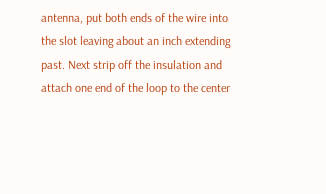antenna, put both ends of the wire into the slot leaving about an inch extending past. Next strip off the insulation and attach one end of the loop to the center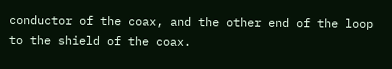conductor of the coax, and the other end of the loop to the shield of the coax.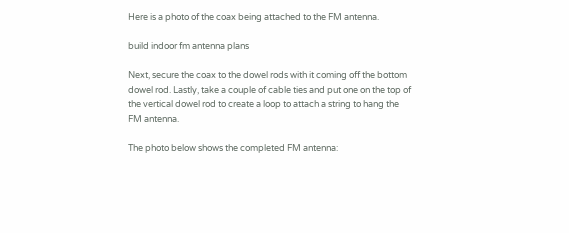Here is a photo of the coax being attached to the FM antenna.

build indoor fm antenna plans

Next, secure the coax to the dowel rods with it coming off the bottom dowel rod. Lastly, take a couple of cable ties and put one on the top of the vertical dowel rod to create a loop to attach a string to hang the FM antenna.

The photo below shows the completed FM antenna: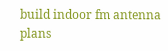build indoor fm antenna plans